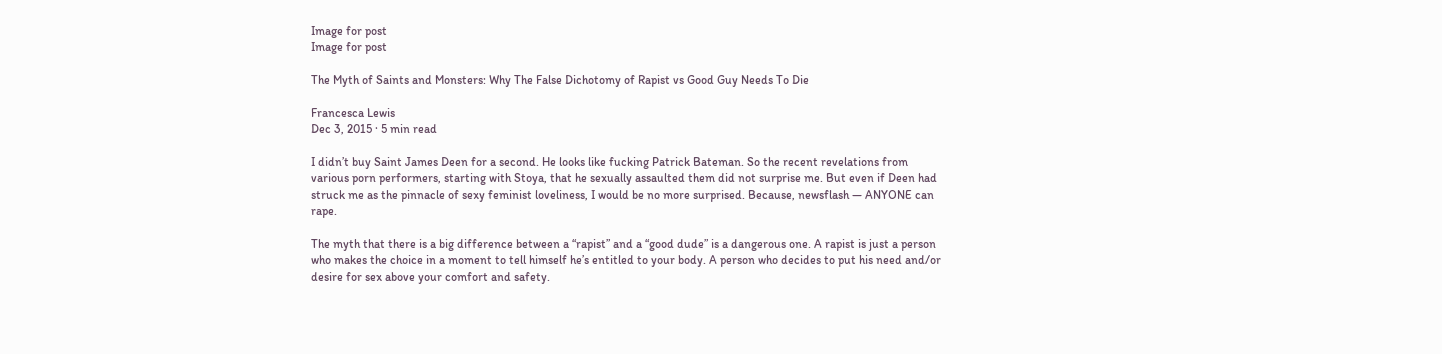Image for post
Image for post

The Myth of Saints and Monsters: Why The False Dichotomy of Rapist vs Good Guy Needs To Die

Francesca Lewis
Dec 3, 2015 · 5 min read

I didn’t buy Saint James Deen for a second. He looks like fucking Patrick Bateman. So the recent revelations from various porn performers, starting with Stoya, that he sexually assaulted them did not surprise me. But even if Deen had struck me as the pinnacle of sexy feminist loveliness, I would be no more surprised. Because, newsflash — ANYONE can rape.

The myth that there is a big difference between a “rapist” and a “good dude” is a dangerous one. A rapist is just a person who makes the choice in a moment to tell himself he’s entitled to your body. A person who decides to put his need and/or desire for sex above your comfort and safety.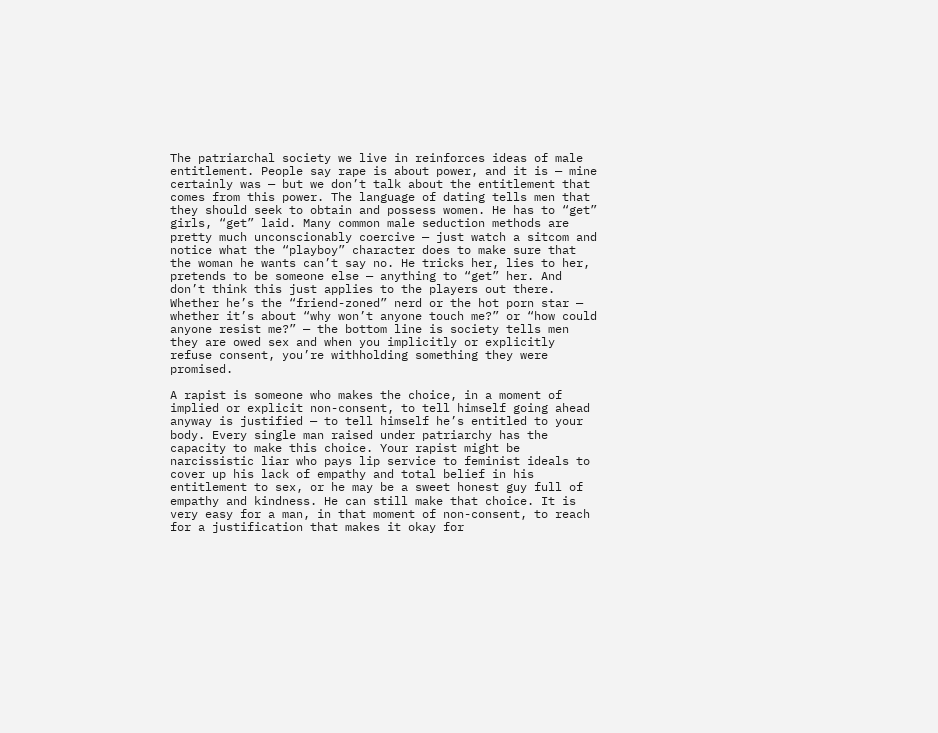The patriarchal society we live in reinforces ideas of male entitlement. People say rape is about power, and it is — mine certainly was — but we don’t talk about the entitlement that comes from this power. The language of dating tells men that they should seek to obtain and possess women. He has to “get” girls, “get” laid. Many common male seduction methods are pretty much unconscionably coercive — just watch a sitcom and notice what the “playboy” character does to make sure that the woman he wants can’t say no. He tricks her, lies to her, pretends to be someone else — anything to “get” her. And don’t think this just applies to the players out there. Whether he’s the “friend-zoned” nerd or the hot porn star — whether it’s about “why won’t anyone touch me?” or “how could anyone resist me?” — the bottom line is society tells men they are owed sex and when you implicitly or explicitly refuse consent, you’re withholding something they were promised.

A rapist is someone who makes the choice, in a moment of implied or explicit non-consent, to tell himself going ahead anyway is justified — to tell himself he’s entitled to your body. Every single man raised under patriarchy has the capacity to make this choice. Your rapist might be narcissistic liar who pays lip service to feminist ideals to cover up his lack of empathy and total belief in his entitlement to sex, or he may be a sweet honest guy full of empathy and kindness. He can still make that choice. It is very easy for a man, in that moment of non-consent, to reach for a justification that makes it okay for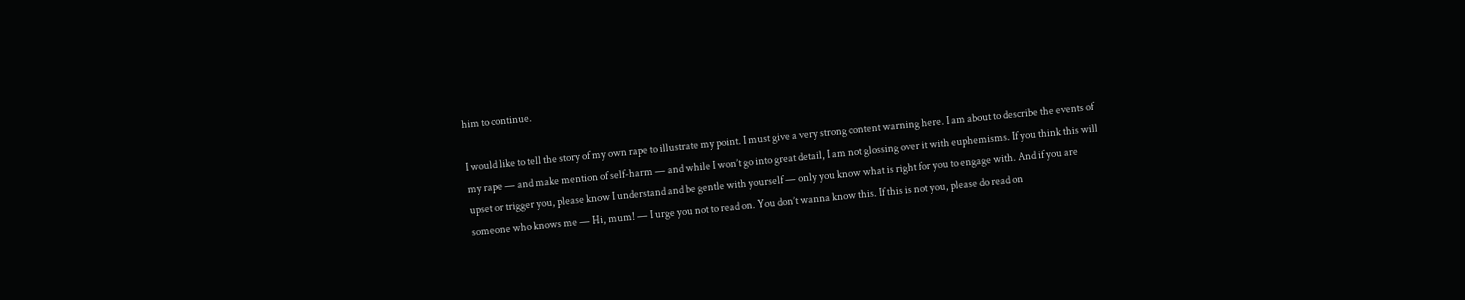him to continue.

I would like to tell the story of my own rape to illustrate my point. I must give a very strong content warning here. I am about to describe the events of my rape — and make mention of self-harm — and while I won’t go into great detail, I am not glossing over it with euphemisms. If you think this will upset or trigger you, please know I understand and be gentle with yourself — only you know what is right for you to engage with. And if you are someone who knows me — Hi, mum! — I urge you not to read on. You don’t wanna know this. If this is not you, please do read on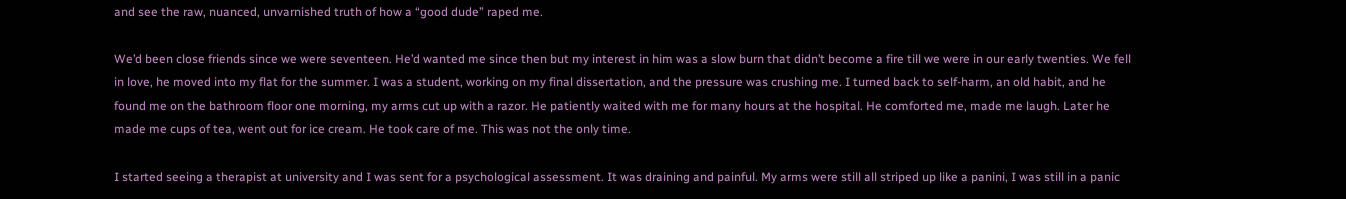and see the raw, nuanced, unvarnished truth of how a “good dude” raped me.

We’d been close friends since we were seventeen. He’d wanted me since then but my interest in him was a slow burn that didn’t become a fire till we were in our early twenties. We fell in love, he moved into my flat for the summer. I was a student, working on my final dissertation, and the pressure was crushing me. I turned back to self-harm, an old habit, and he found me on the bathroom floor one morning, my arms cut up with a razor. He patiently waited with me for many hours at the hospital. He comforted me, made me laugh. Later he made me cups of tea, went out for ice cream. He took care of me. This was not the only time.

I started seeing a therapist at university and I was sent for a psychological assessment. It was draining and painful. My arms were still all striped up like a panini, I was still in a panic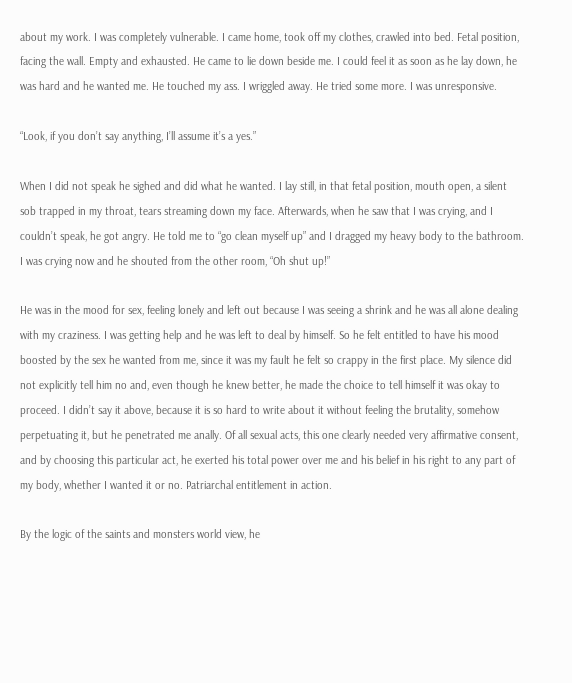about my work. I was completely vulnerable. I came home, took off my clothes, crawled into bed. Fetal position, facing the wall. Empty and exhausted. He came to lie down beside me. I could feel it as soon as he lay down, he was hard and he wanted me. He touched my ass. I wriggled away. He tried some more. I was unresponsive.

“Look, if you don’t say anything, I’ll assume it’s a yes.”

When I did not speak he sighed and did what he wanted. I lay still, in that fetal position, mouth open, a silent sob trapped in my throat, tears streaming down my face. Afterwards, when he saw that I was crying, and I couldn’t speak, he got angry. He told me to “go clean myself up” and I dragged my heavy body to the bathroom. I was crying now and he shouted from the other room, “Oh shut up!”

He was in the mood for sex, feeling lonely and left out because I was seeing a shrink and he was all alone dealing with my craziness. I was getting help and he was left to deal by himself. So he felt entitled to have his mood boosted by the sex he wanted from me, since it was my fault he felt so crappy in the first place. My silence did not explicitly tell him no and, even though he knew better, he made the choice to tell himself it was okay to proceed. I didn’t say it above, because it is so hard to write about it without feeling the brutality, somehow perpetuating it, but he penetrated me anally. Of all sexual acts, this one clearly needed very affirmative consent, and by choosing this particular act, he exerted his total power over me and his belief in his right to any part of my body, whether I wanted it or no. Patriarchal entitlement in action.

By the logic of the saints and monsters world view, he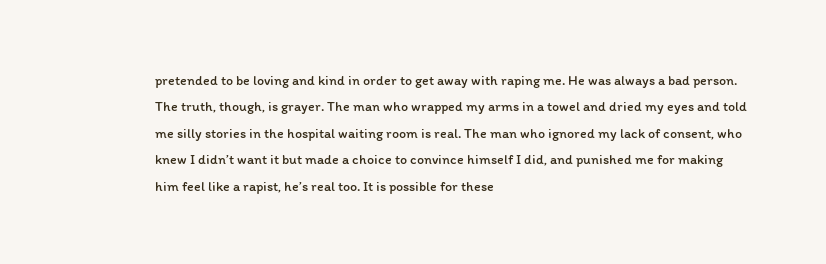pretended to be loving and kind in order to get away with raping me. He was always a bad person. The truth, though, is grayer. The man who wrapped my arms in a towel and dried my eyes and told me silly stories in the hospital waiting room is real. The man who ignored my lack of consent, who knew I didn’t want it but made a choice to convince himself I did, and punished me for making him feel like a rapist, he’s real too. It is possible for these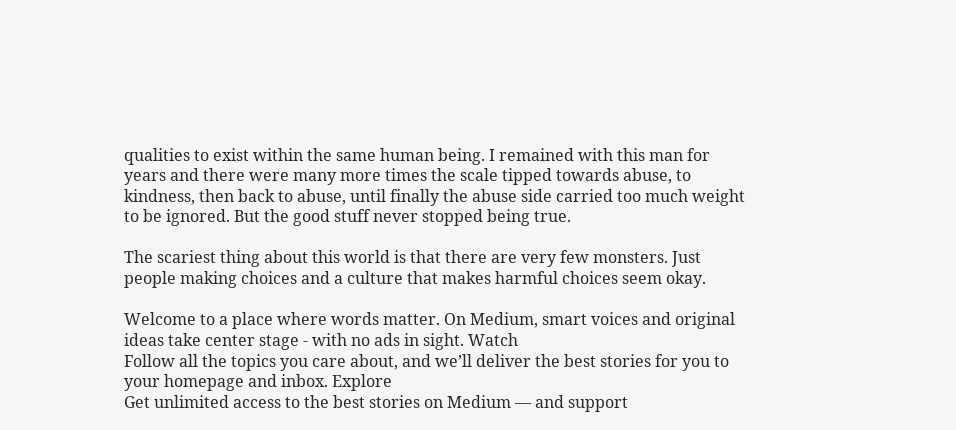qualities to exist within the same human being. I remained with this man for years and there were many more times the scale tipped towards abuse, to kindness, then back to abuse, until finally the abuse side carried too much weight to be ignored. But the good stuff never stopped being true.

The scariest thing about this world is that there are very few monsters. Just people making choices and a culture that makes harmful choices seem okay.

Welcome to a place where words matter. On Medium, smart voices and original ideas take center stage - with no ads in sight. Watch
Follow all the topics you care about, and we’ll deliver the best stories for you to your homepage and inbox. Explore
Get unlimited access to the best stories on Medium — and support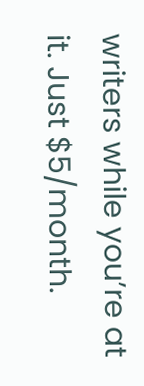writers while you’re at it. Just $5/month.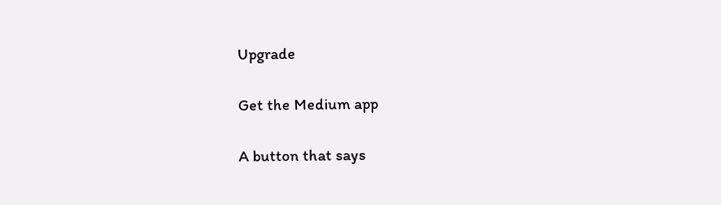Upgrade

Get the Medium app

A button that says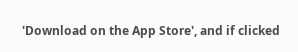'Download on the App Store', and if clicked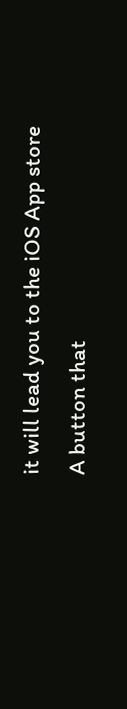it will lead you to the iOS App store
A button that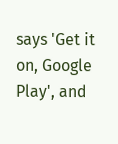says 'Get it on, Google Play', and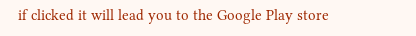if clicked it will lead you to the Google Play store